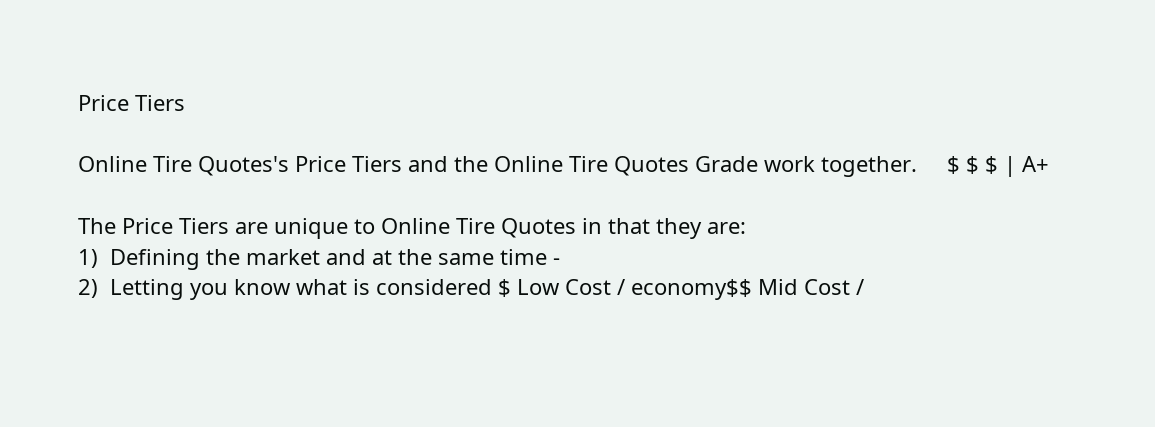Price Tiers

Online Tire Quotes's Price Tiers and the Online Tire Quotes Grade work together.     $ $ $ | A+

The Price Tiers are unique to Online Tire Quotes in that they are:
1)  Defining the market and at the same time -
2)  Letting you know what is considered $ Low Cost / economy$$ Mid Cost /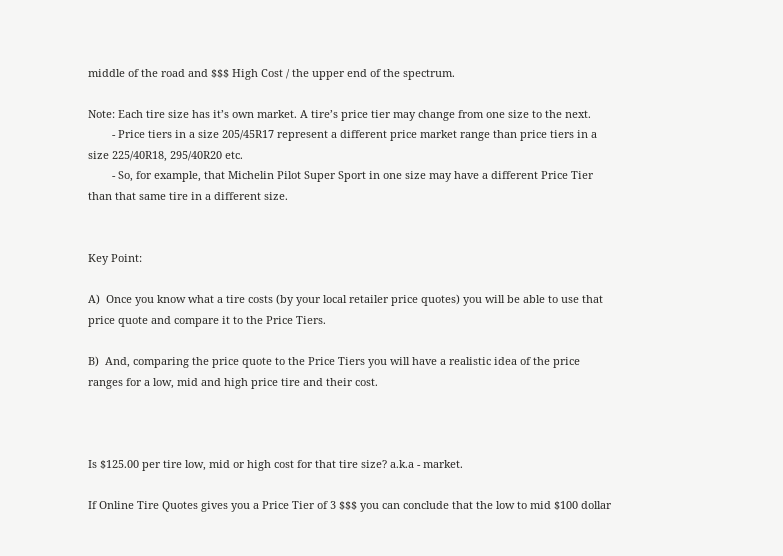middle of the road and $$$ High Cost / the upper end of the spectrum.

Note: Each tire size has it’s own market. A tire’s price tier may change from one size to the next.
        - Price tiers in a size 205/45R17 represent a different price market range than price tiers in a size 225/40R18, 295/40R20 etc.
        - So, for example, that Michelin Pilot Super Sport in one size may have a different Price Tier than that same tire in a different size.


Key Point:

A)  Once you know what a tire costs (by your local retailer price quotes) you will be able to use that price quote and compare it to the Price Tiers.

B)  And, comparing the price quote to the Price Tiers you will have a realistic idea of the price ranges for a low, mid and high price tire and their cost.



Is $125.00 per tire low, mid or high cost for that tire size? a.k.a - market.

If Online Tire Quotes gives you a Price Tier of 3 $$$ you can conclude that the low to mid $100 dollar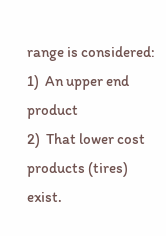range is considered:
1)  An upper end product
2)  That lower cost products (tires) exist.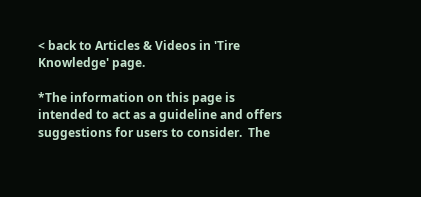< back to Articles & Videos in 'Tire Knowledge' page.

*The information on this page is intended to act as a guideline and offers suggestions for users to consider.  The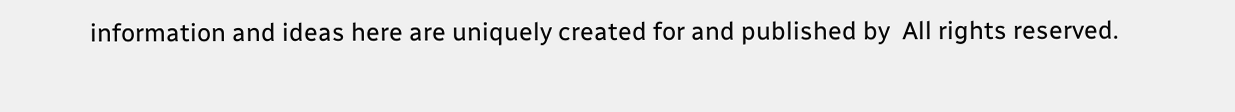information and ideas here are uniquely created for and published by  All rights reserved.